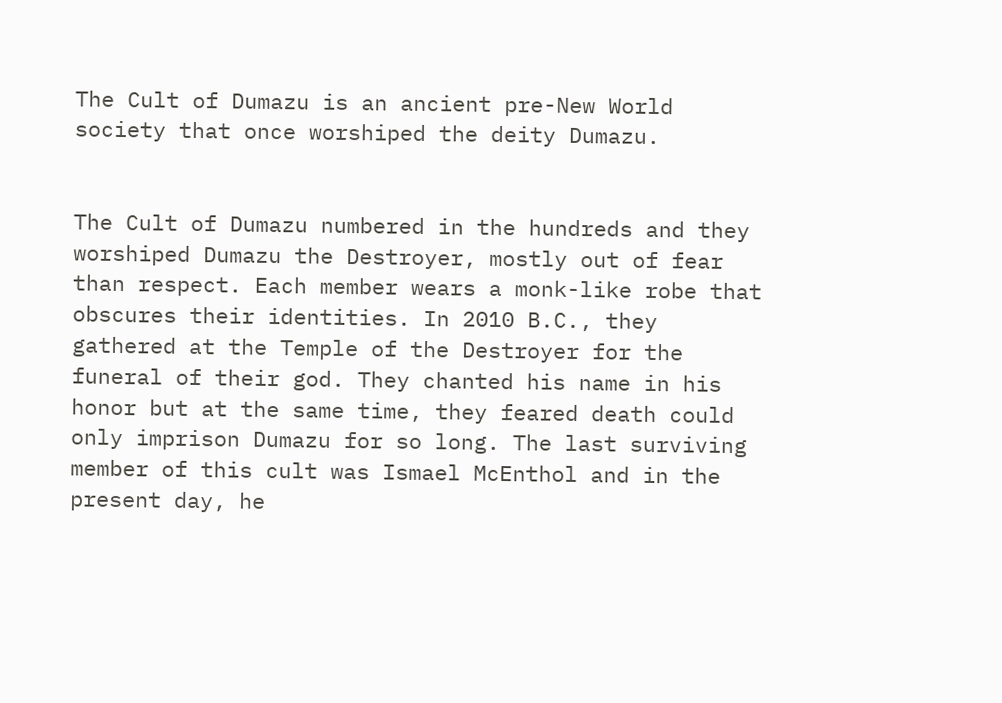The Cult of Dumazu is an ancient pre-New World society that once worshiped the deity Dumazu.


The Cult of Dumazu numbered in the hundreds and they worshiped Dumazu the Destroyer, mostly out of fear than respect. Each member wears a monk-like robe that obscures their identities. In 2010 B.C., they gathered at the Temple of the Destroyer for the funeral of their god. They chanted his name in his honor but at the same time, they feared death could only imprison Dumazu for so long. The last surviving member of this cult was Ismael McEnthol and in the present day, he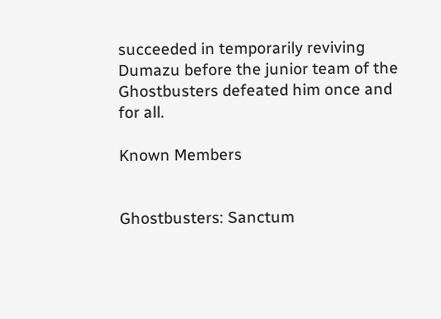succeeded in temporarily reviving Dumazu before the junior team of the Ghostbusters defeated him once and for all.

Known Members


Ghostbusters: Sanctum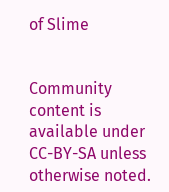of Slime


Community content is available under CC-BY-SA unless otherwise noted.